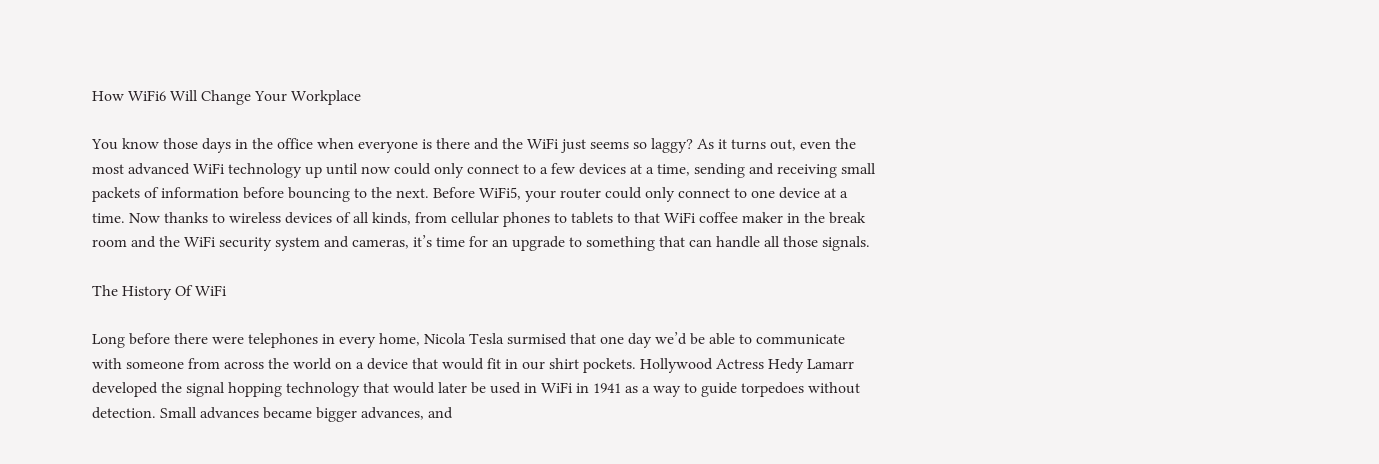How WiFi6 Will Change Your Workplace

You know those days in the office when everyone is there and the WiFi just seems so laggy? As it turns out, even the most advanced WiFi technology up until now could only connect to a few devices at a time, sending and receiving small packets of information before bouncing to the next. Before WiFi5, your router could only connect to one device at a time. Now thanks to wireless devices of all kinds, from cellular phones to tablets to that WiFi coffee maker in the break room and the WiFi security system and cameras, it’s time for an upgrade to something that can handle all those signals.

The History Of WiFi

Long before there were telephones in every home, Nicola Tesla surmised that one day we’d be able to communicate with someone from across the world on a device that would fit in our shirt pockets. Hollywood Actress Hedy Lamarr developed the signal hopping technology that would later be used in WiFi in 1941 as a way to guide torpedoes without detection. Small advances became bigger advances, and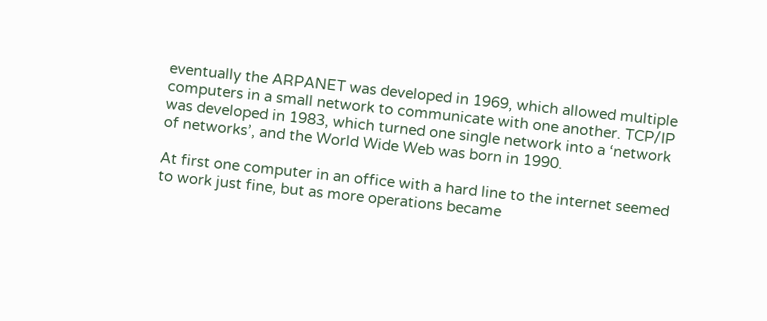eventually the ARPANET was developed in 1969, which allowed multiple computers in a small network to communicate with one another. TCP/IP was developed in 1983, which turned one single network into a ‘network of networks’, and the World Wide Web was born in 1990.

At first one computer in an office with a hard line to the internet seemed to work just fine, but as more operations became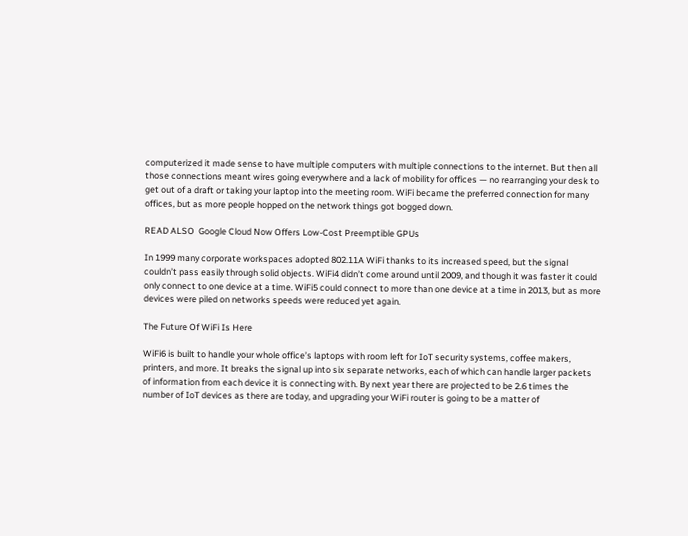computerized it made sense to have multiple computers with multiple connections to the internet. But then all those connections meant wires going everywhere and a lack of mobility for offices — no rearranging your desk to get out of a draft or taking your laptop into the meeting room. WiFi became the preferred connection for many offices, but as more people hopped on the network things got bogged down.

READ ALSO  Google Cloud Now Offers Low-Cost Preemptible GPUs

In 1999 many corporate workspaces adopted 802.11A WiFi thanks to its increased speed, but the signal couldn’t pass easily through solid objects. WiFi4 didn’t come around until 2009, and though it was faster it could only connect to one device at a time. WiFi5 could connect to more than one device at a time in 2013, but as more devices were piled on networks speeds were reduced yet again.

The Future Of WiFi Is Here

WiFi6 is built to handle your whole office’s laptops with room left for IoT security systems, coffee makers, printers, and more. It breaks the signal up into six separate networks, each of which can handle larger packets of information from each device it is connecting with. By next year there are projected to be 2.6 times the number of IoT devices as there are today, and upgrading your WiFi router is going to be a matter of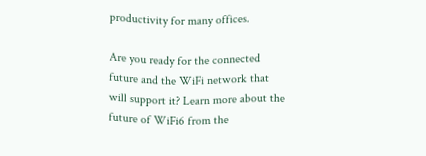productivity for many offices.

Are you ready for the connected future and the WiFi network that will support it? Learn more about the future of WiFi6 from the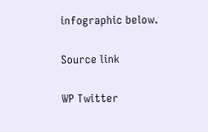infographic below.

Source link

WP Twitter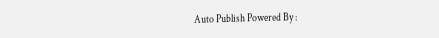Auto Publish Powered By :